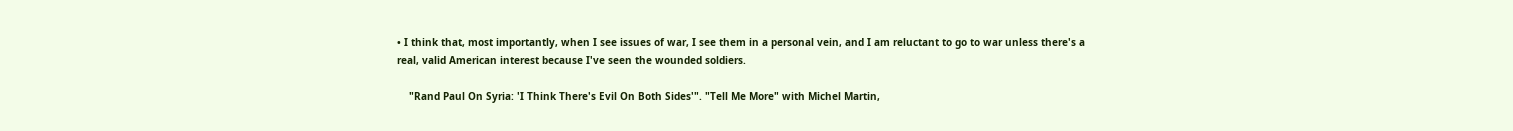• I think that, most importantly, when I see issues of war, I see them in a personal vein, and I am reluctant to go to war unless there's a real, valid American interest because I've seen the wounded soldiers.

    "Rand Paul On Syria: 'I Think There's Evil On Both Sides'". "Tell Me More" with Michel Martin,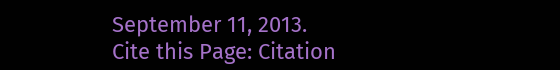September 11, 2013.
Cite this Page: Citation